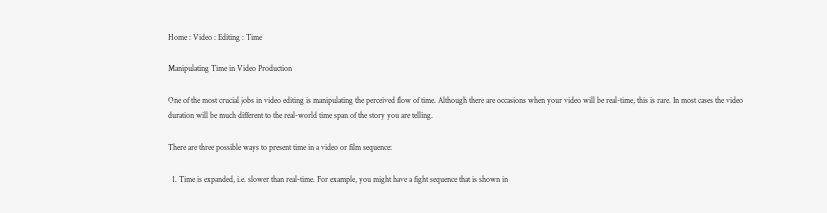Home : Video : Editing : Time

Manipulating Time in Video Production

One of the most crucial jobs in video editing is manipulating the perceived flow of time. Although there are occasions when your video will be real-time, this is rare. In most cases the video duration will be much different to the real-world time span of the story you are telling.

There are three possible ways to present time in a video or film sequence:

  1. Time is expanded, i.e. slower than real-time. For example, you might have a fight sequence that is shown in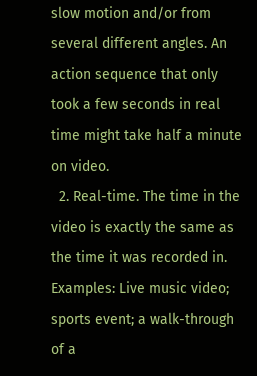slow motion and/or from several different angles. An action sequence that only took a few seconds in real time might take half a minute on video.
  2. Real-time. The time in the video is exactly the same as the time it was recorded in. Examples: Live music video; sports event; a walk-through of a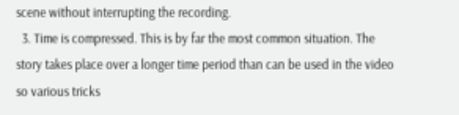scene without interrupting the recording.
  3. Time is compressed. This is by far the most common situation. The story takes place over a longer time period than can be used in the video so various tricks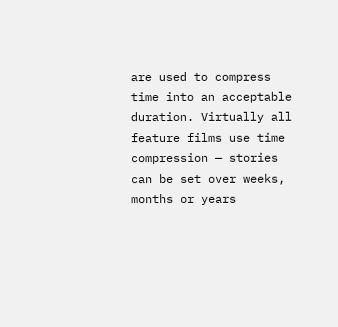are used to compress time into an acceptable duration. Virtually all feature films use time compression — stories can be set over weeks, months or years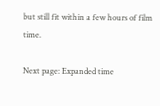but still fit within a few hours of film time.

Next page: Expanded time